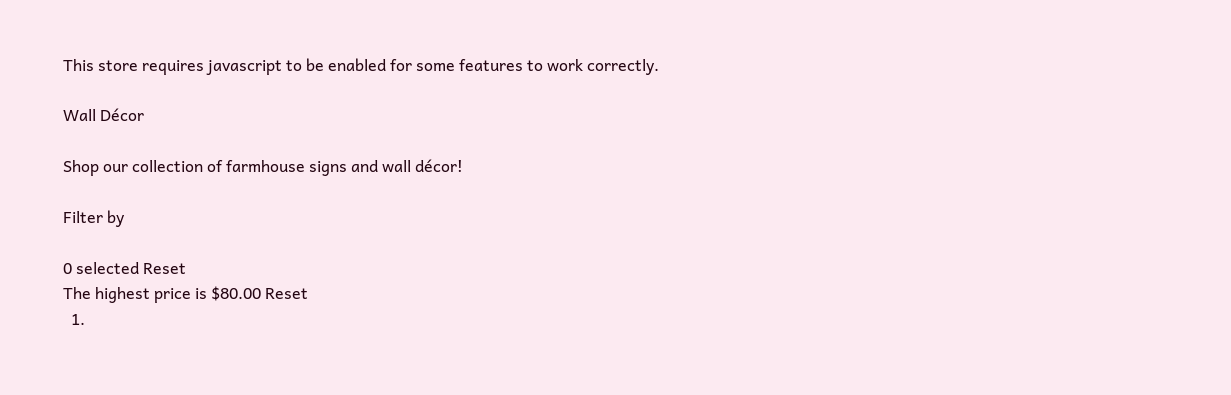This store requires javascript to be enabled for some features to work correctly.

Wall Décor

Shop our collection of farmhouse signs and wall décor!

Filter by

0 selected Reset
The highest price is $80.00 Reset
  1.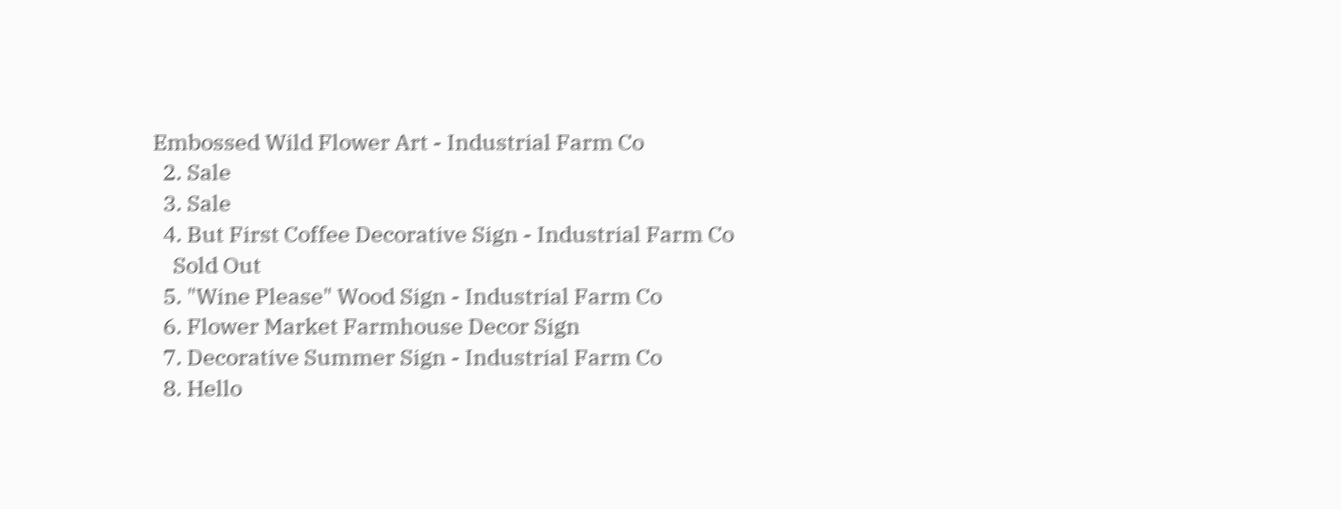Embossed Wild Flower Art - Industrial Farm Co
  2. Sale
  3. Sale
  4. But First Coffee Decorative Sign - Industrial Farm Co
    Sold Out
  5. "Wine Please" Wood Sign - Industrial Farm Co
  6. Flower Market Farmhouse Decor Sign
  7. Decorative Summer Sign - Industrial Farm Co
  8. Hello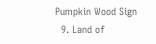Pumpkin Wood Sign
  9. Land of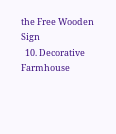the Free Wooden Sign
  10. Decorative Farmhouse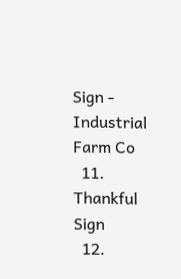Sign - Industrial Farm Co
  11. Thankful Sign
  12.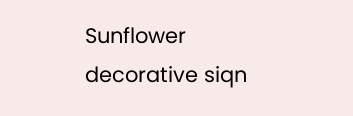Sunflower decorative siqn